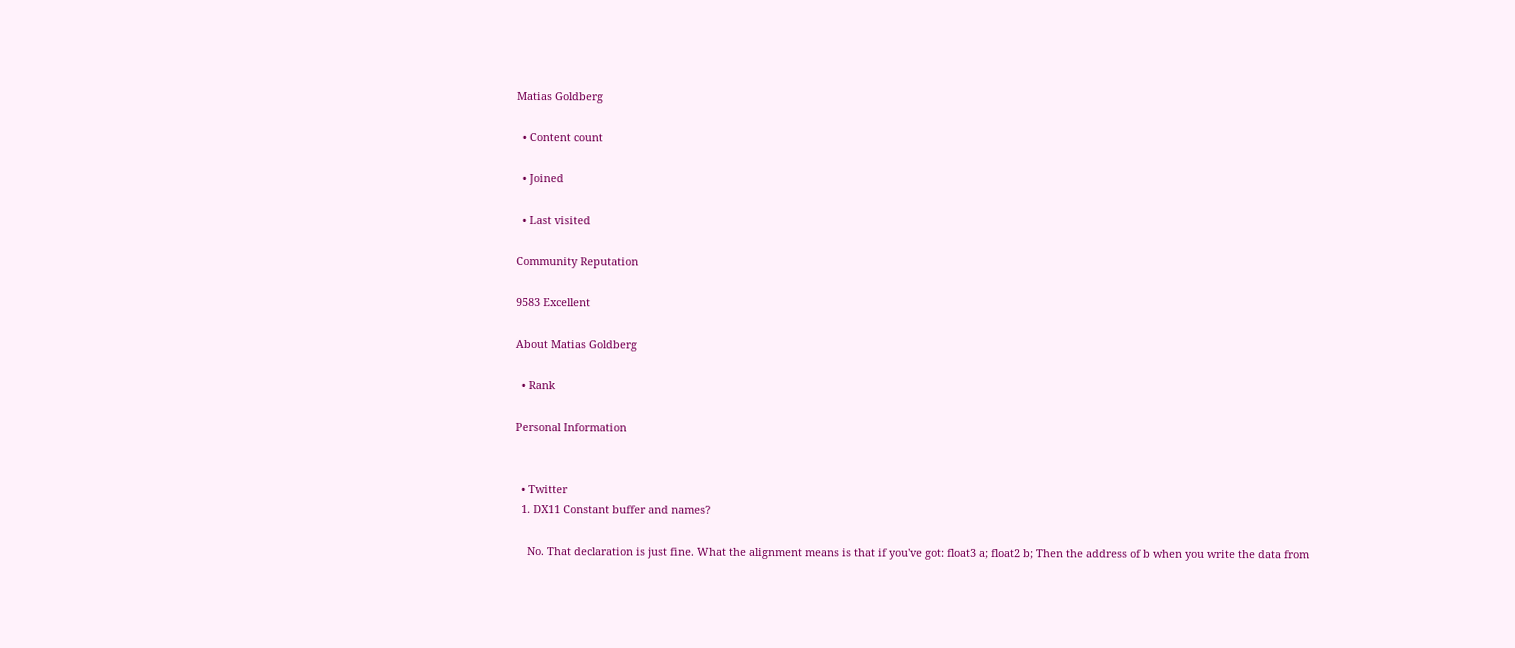Matias Goldberg

  • Content count

  • Joined

  • Last visited

Community Reputation

9583 Excellent

About Matias Goldberg

  • Rank

Personal Information


  • Twitter
  1. DX11 Constant buffer and names?

    No. That declaration is just fine. What the alignment means is that if you've got: float3 a; float2 b; Then the address of b when you write the data from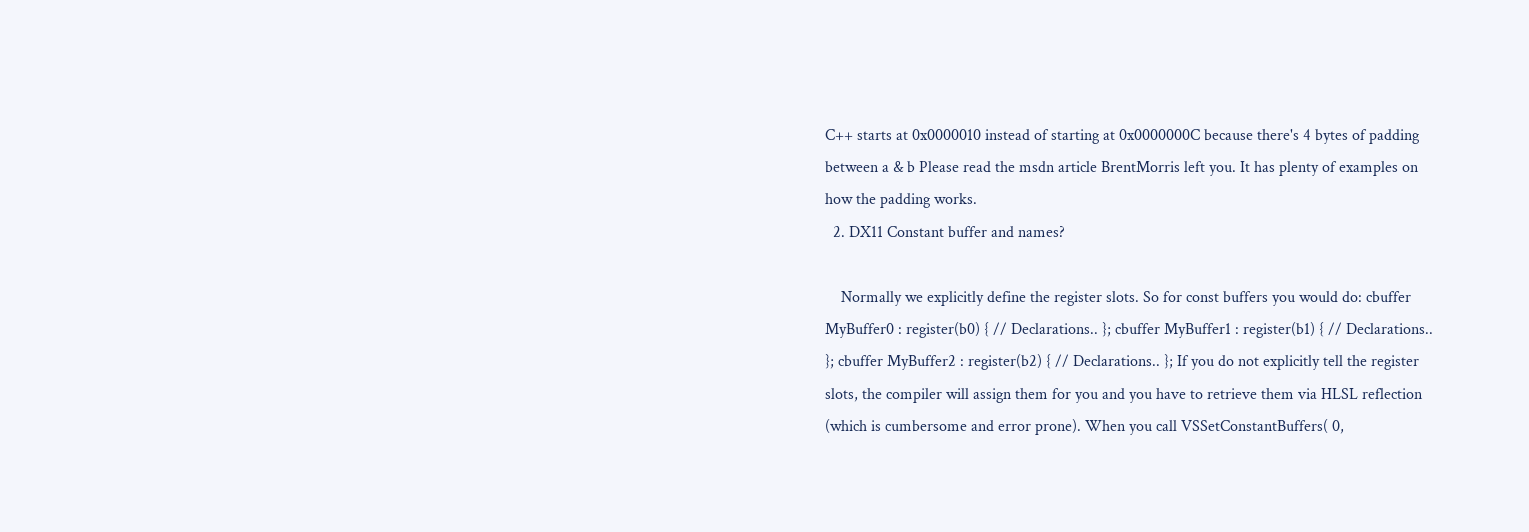C++ starts at 0x0000010 instead of starting at 0x0000000C because there's 4 bytes of padding between a & b Please read the msdn article BrentMorris left you. It has plenty of examples on how the padding works.
  2. DX11 Constant buffer and names?

    Normally we explicitly define the register slots. So for const buffers you would do: cbuffer MyBuffer0 : register(b0) { // Declarations.. }; cbuffer MyBuffer1 : register(b1) { // Declarations.. }; cbuffer MyBuffer2 : register(b2) { // Declarations.. }; If you do not explicitly tell the register slots, the compiler will assign them for you and you have to retrieve them via HLSL reflection (which is cumbersome and error prone). When you call VSSetConstantBuffers( 0,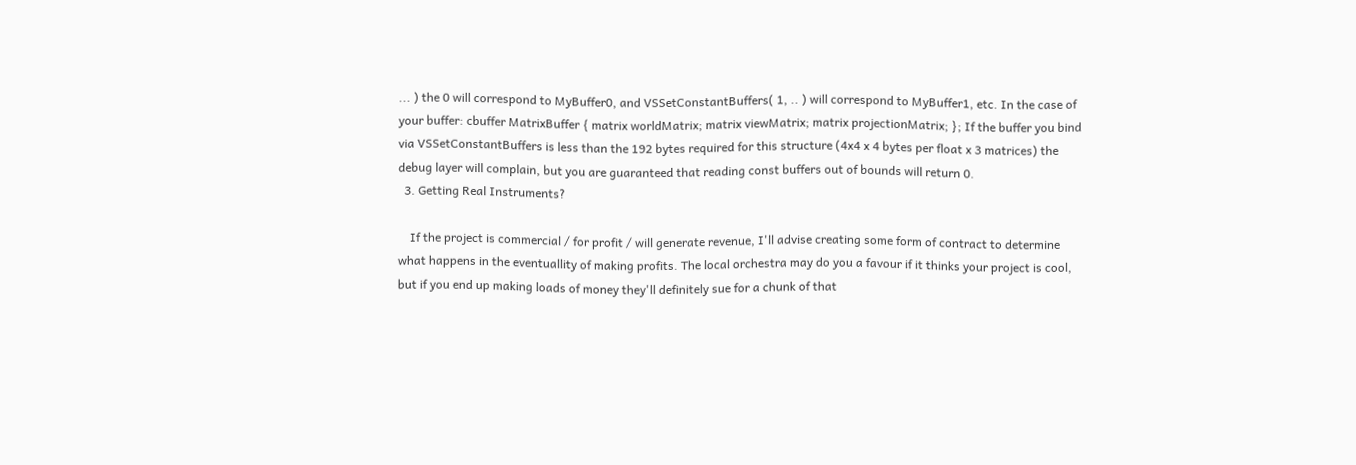... ) the 0 will correspond to MyBuffer0, and VSSetConstantBuffers( 1, .. ) will correspond to MyBuffer1, etc. In the case of your buffer: cbuffer MatrixBuffer { matrix worldMatrix; matrix viewMatrix; matrix projectionMatrix; }; If the buffer you bind via VSSetConstantBuffers is less than the 192 bytes required for this structure (4x4 x 4 bytes per float x 3 matrices) the debug layer will complain, but you are guaranteed that reading const buffers out of bounds will return 0.
  3. Getting Real Instruments?

    If the project is commercial / for profit / will generate revenue, I'll advise creating some form of contract to determine what happens in the eventuallity of making profits. The local orchestra may do you a favour if it thinks your project is cool, but if you end up making loads of money they'll definitely sue for a chunk of that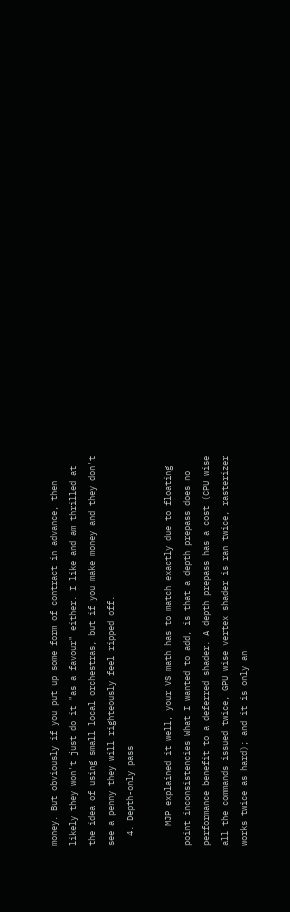money. But obviously if you put up some form of contract in advance, then likely they won't just do it "as a favour" either. I like and am thrilled at the idea of using small local orchestras, but if you make money and they don't see a penny they will righteously feel ripped off.
  4. Depth-only pass

    MJP explained it well, your VS math has to match exactly due to floating point inconsistencies What I wanted to add, is that a depth prepass does no performance benefit to a deferred shader. A depth prepass has a cost (CPU wise all the commands issued twice, GPU wise vertex shader is ran twice, rasterizer works twice as hard); and it is only an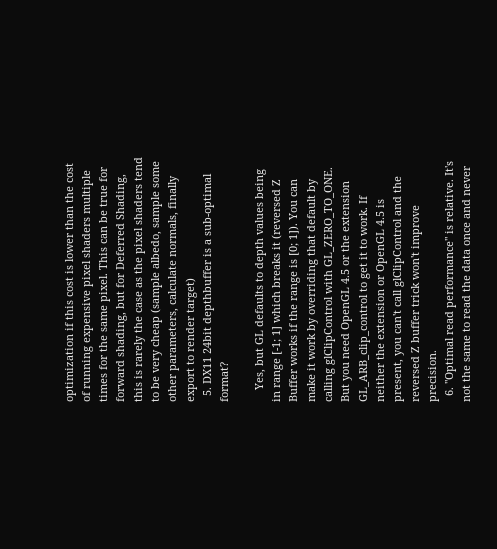optimization if this cost is lower than the cost of running expensive pixel shaders multiple times for the same pixel. This can be true for forward shading, but for Deferred Shading, this is rarely the case as the pixel shaders tend to be very cheap (sample albedo, sample some other parameters, calculate normals, finally export to render target)
  5. DX11 24bit depthbuffer is a sub-optimal format?

    Yes, but GL defaults to depth values being in range [-1; 1] which breaks it (reversed Z Buffer works if the range is [0; 1]). You can make it work by overriding that default by calling glClipControl with GL_ZERO_TO_ONE. But you need OpenGL 4.5 or the extension GL_ARB_clip_control to get it to work. If neither the extension or OpenGL 4.5 is present, you can't call glClipControl and the reversed Z buffer trick won't improve precision.
  6. "Optimal read performance" is relative. It's not the same to read the data once and never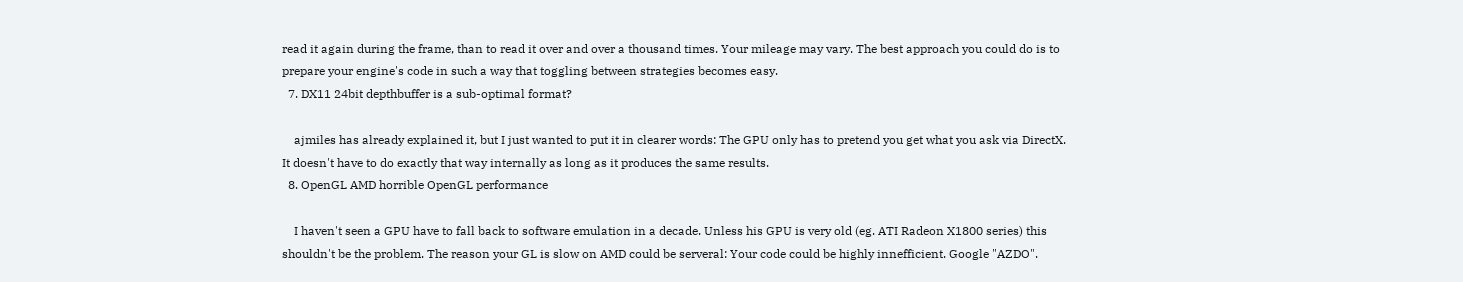read it again during the frame, than to read it over and over a thousand times. Your mileage may vary. The best approach you could do is to prepare your engine's code in such a way that toggling between strategies becomes easy.
  7. DX11 24bit depthbuffer is a sub-optimal format?

    ajmiles has already explained it, but I just wanted to put it in clearer words: The GPU only has to pretend you get what you ask via DirectX. It doesn't have to do exactly that way internally as long as it produces the same results.
  8. OpenGL AMD horrible OpenGL performance

    I haven't seen a GPU have to fall back to software emulation in a decade. Unless his GPU is very old (eg. ATI Radeon X1800 series) this shouldn't be the problem. The reason your GL is slow on AMD could be serveral: Your code could be highly innefficient. Google "AZDO".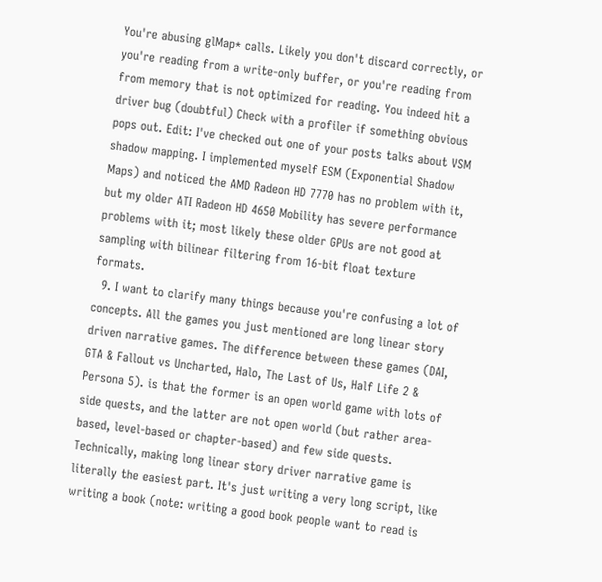You're abusing glMap* calls. Likely you don't discard correctly, or you're reading from a write-only buffer, or you're reading from from memory that is not optimized for reading. You indeed hit a driver bug (doubtful) Check with a profiler if something obvious pops out. Edit: I've checked out one of your posts talks about VSM shadow mapping. I implemented myself ESM (Exponential Shadow Maps) and noticed the AMD Radeon HD 7770 has no problem with it, but my older ATI Radeon HD 4650 Mobility has severe performance problems with it; most likely these older GPUs are not good at sampling with bilinear filtering from 16-bit float texture formats.
  9. I want to clarify many things because you're confusing a lot of concepts. All the games you just mentioned are long linear story driven narrative games. The difference between these games (DAI, GTA & Fallout vs Uncharted, Halo, The Last of Us, Half Life 2 & Persona 5). is that the former is an open world game with lots of side quests, and the latter are not open world (but rather area-based, level-based or chapter-based) and few side quests. Technically, making long linear story driver narrative game is literally the easiest part. It's just writing a very long script, like writing a book (note: writing a good book people want to read is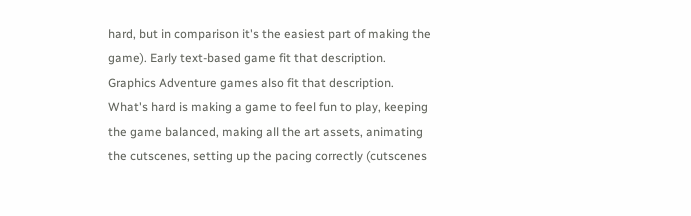hard, but in comparison it's the easiest part of making the game). Early text-based game fit that description. Graphics Adventure games also fit that description. What's hard is making a game to feel fun to play, keeping the game balanced, making all the art assets, animating the cutscenes, setting up the pacing correctly (cutscenes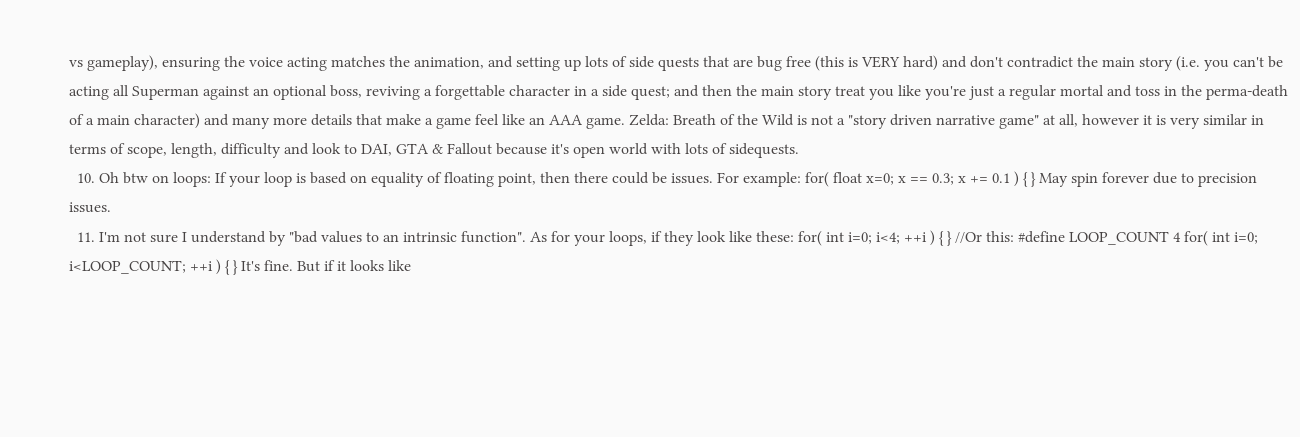vs gameplay), ensuring the voice acting matches the animation, and setting up lots of side quests that are bug free (this is VERY hard) and don't contradict the main story (i.e. you can't be acting all Superman against an optional boss, reviving a forgettable character in a side quest; and then the main story treat you like you're just a regular mortal and toss in the perma-death of a main character) and many more details that make a game feel like an AAA game. Zelda: Breath of the Wild is not a "story driven narrative game" at all, however it is very similar in terms of scope, length, difficulty and look to DAI, GTA & Fallout because it's open world with lots of sidequests.
  10. Oh btw on loops: If your loop is based on equality of floating point, then there could be issues. For example: for( float x=0; x == 0.3; x += 0.1 ) { } May spin forever due to precision issues.
  11. I'm not sure I understand by "bad values to an intrinsic function". As for your loops, if they look like these: for( int i=0; i<4; ++i ) { } //Or this: #define LOOP_COUNT 4 for( int i=0; i<LOOP_COUNT; ++i ) { } It's fine. But if it looks like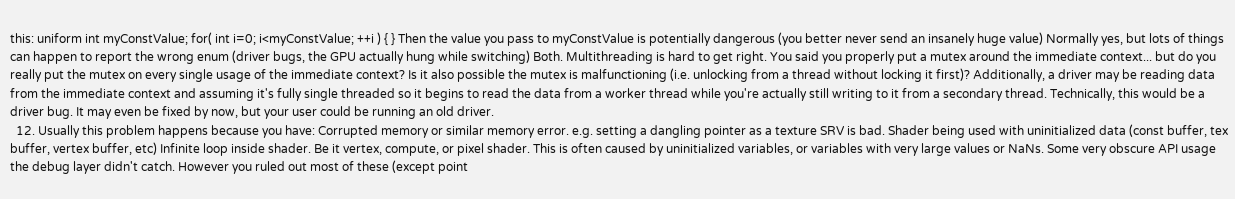this: uniform int myConstValue; for( int i=0; i<myConstValue; ++i ) { } Then the value you pass to myConstValue is potentially dangerous (you better never send an insanely huge value) Normally yes, but lots of things can happen to report the wrong enum (driver bugs, the GPU actually hung while switching) Both. Multithreading is hard to get right. You said you properly put a mutex around the immediate context... but do you really put the mutex on every single usage of the immediate context? Is it also possible the mutex is malfunctioning (i.e. unlocking from a thread without locking it first)? Additionally, a driver may be reading data from the immediate context and assuming it's fully single threaded so it begins to read the data from a worker thread while you're actually still writing to it from a secondary thread. Technically, this would be a driver bug. It may even be fixed by now, but your user could be running an old driver.
  12. Usually this problem happens because you have: Corrupted memory or similar memory error. e.g. setting a dangling pointer as a texture SRV is bad. Shader being used with uninitialized data (const buffer, tex buffer, vertex buffer, etc) Infinite loop inside shader. Be it vertex, compute, or pixel shader. This is often caused by uninitialized variables, or variables with very large values or NaNs. Some very obscure API usage the debug layer didn't catch. However you ruled out most of these (except point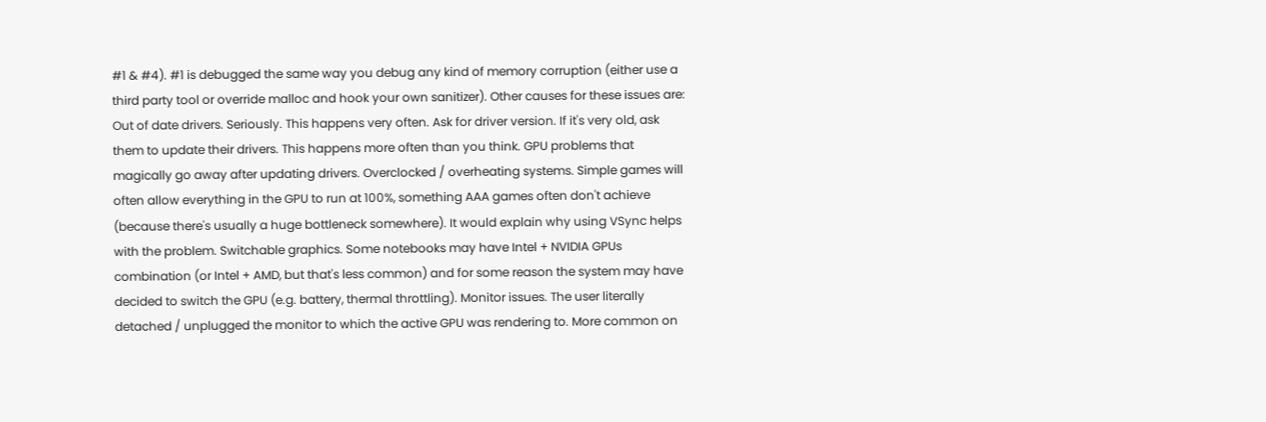#1 & #4). #1 is debugged the same way you debug any kind of memory corruption (either use a third party tool or override malloc and hook your own sanitizer). Other causes for these issues are: Out of date drivers. Seriously. This happens very often. Ask for driver version. If it's very old, ask them to update their drivers. This happens more often than you think. GPU problems that magically go away after updating drivers. Overclocked / overheating systems. Simple games will often allow everything in the GPU to run at 100%, something AAA games often don't achieve (because there's usually a huge bottleneck somewhere). It would explain why using VSync helps with the problem. Switchable graphics. Some notebooks may have Intel + NVIDIA GPUs combination (or Intel + AMD, but that's less common) and for some reason the system may have decided to switch the GPU (e.g. battery, thermal throttling). Monitor issues. The user literally detached / unplugged the monitor to which the active GPU was rendering to. More common on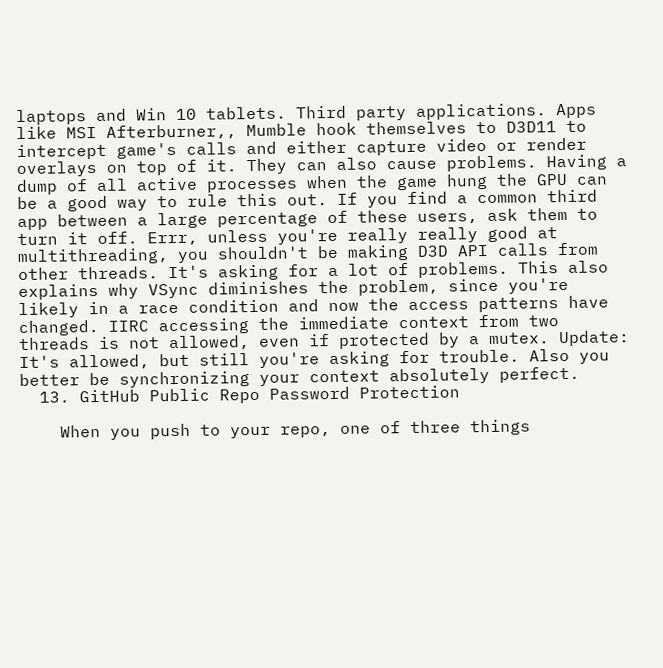laptops and Win 10 tablets. Third party applications. Apps like MSI Afterburner,, Mumble hook themselves to D3D11 to intercept game's calls and either capture video or render overlays on top of it. They can also cause problems. Having a dump of all active processes when the game hung the GPU can be a good way to rule this out. If you find a common third app between a large percentage of these users, ask them to turn it off. Errr, unless you're really really good at multithreading, you shouldn't be making D3D API calls from other threads. It's asking for a lot of problems. This also explains why VSync diminishes the problem, since you're likely in a race condition and now the access patterns have changed. IIRC accessing the immediate context from two threads is not allowed, even if protected by a mutex. Update: It's allowed, but still you're asking for trouble. Also you better be synchronizing your context absolutely perfect.
  13. GitHub Public Repo Password Protection

    When you push to your repo, one of three things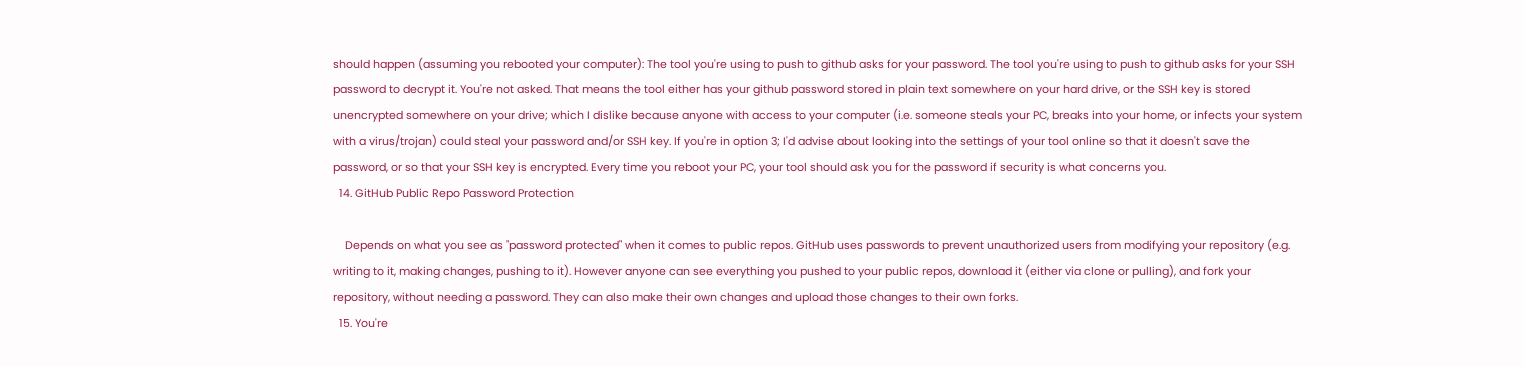should happen (assuming you rebooted your computer): The tool you're using to push to github asks for your password. The tool you're using to push to github asks for your SSH password to decrypt it. You're not asked. That means the tool either has your github password stored in plain text somewhere on your hard drive, or the SSH key is stored unencrypted somewhere on your drive; which I dislike because anyone with access to your computer (i.e. someone steals your PC, breaks into your home, or infects your system with a virus/trojan) could steal your password and/or SSH key. If you're in option 3; I'd advise about looking into the settings of your tool online so that it doesn't save the password, or so that your SSH key is encrypted. Every time you reboot your PC, your tool should ask you for the password if security is what concerns you.
  14. GitHub Public Repo Password Protection

    Depends on what you see as "password protected" when it comes to public repos. GitHub uses passwords to prevent unauthorized users from modifying your repository (e.g. writing to it, making changes, pushing to it). However anyone can see everything you pushed to your public repos, download it (either via clone or pulling), and fork your repository, without needing a password. They can also make their own changes and upload those changes to their own forks.
  15. You're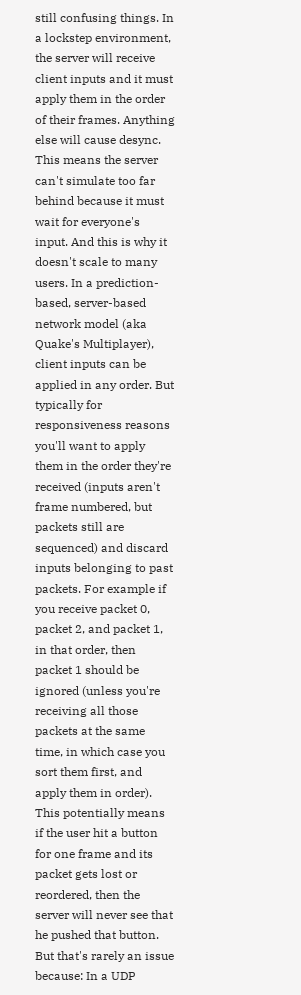still confusing things. In a lockstep environment, the server will receive client inputs and it must apply them in the order of their frames. Anything else will cause desync. This means the server can't simulate too far behind because it must wait for everyone's input. And this is why it doesn't scale to many users. In a prediction-based, server-based network model (aka Quake's Multiplayer), client inputs can be applied in any order. But typically for responsiveness reasons you'll want to apply them in the order they're received (inputs aren't frame numbered, but packets still are sequenced) and discard inputs belonging to past packets. For example if you receive packet 0, packet 2, and packet 1, in that order, then packet 1 should be ignored (unless you're receiving all those packets at the same time, in which case you sort them first, and apply them in order). This potentially means if the user hit a button for one frame and its packet gets lost or reordered, then the server will never see that he pushed that button. But that's rarely an issue because: In a UDP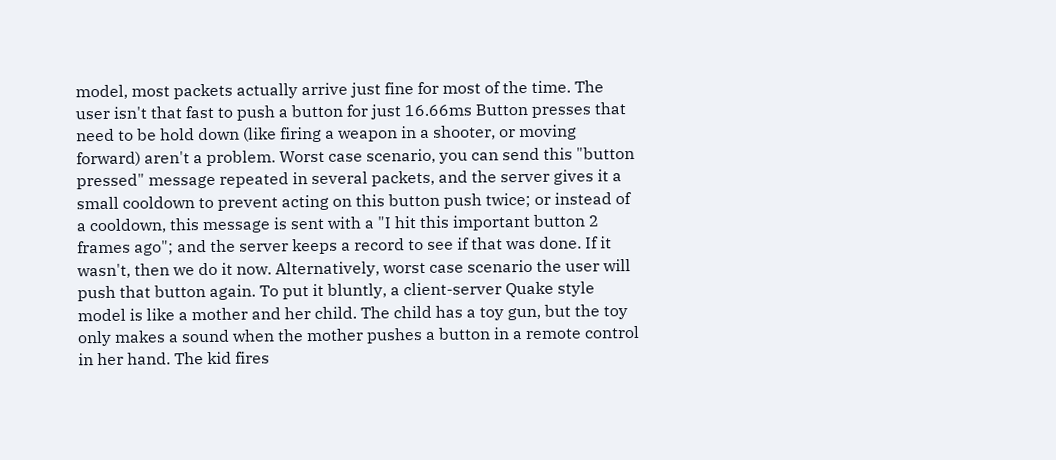model, most packets actually arrive just fine for most of the time. The user isn't that fast to push a button for just 16.66ms Button presses that need to be hold down (like firing a weapon in a shooter, or moving forward) aren't a problem. Worst case scenario, you can send this "button pressed" message repeated in several packets, and the server gives it a small cooldown to prevent acting on this button push twice; or instead of a cooldown, this message is sent with a "I hit this important button 2 frames ago"; and the server keeps a record to see if that was done. If it wasn't, then we do it now. Alternatively, worst case scenario the user will push that button again. To put it bluntly, a client-server Quake style model is like a mother and her child. The child has a toy gun, but the toy only makes a sound when the mother pushes a button in a remote control in her hand. The kid fires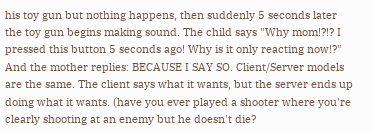his toy gun but nothing happens, then suddenly 5 seconds later the toy gun begins making sound. The child says "Why mom!?!? I pressed this button 5 seconds ago! Why is it only reacting now!?" And the mother replies: BECAUSE I SAY SO. Client/Server models are the same. The client says what it wants, but the server ends up doing what it wants. (have you ever played a shooter where you're clearly shooting at an enemy but he doesn't die?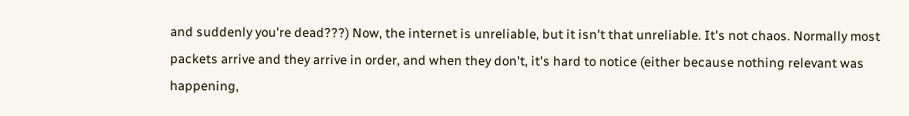and suddenly you're dead???) Now, the internet is unreliable, but it isn't that unreliable. It's not chaos. Normally most packets arrive and they arrive in order, and when they don't, it's hard to notice (either because nothing relevant was happening,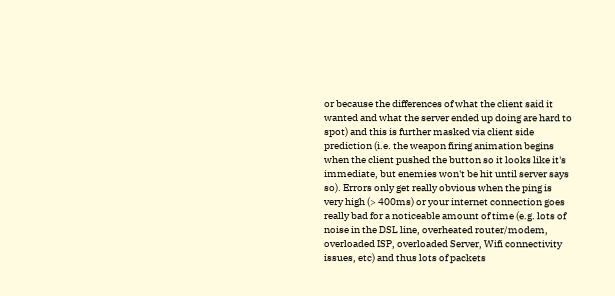or because the differences of what the client said it wanted and what the server ended up doing are hard to spot) and this is further masked via client side prediction (i.e. the weapon firing animation begins when the client pushed the button so it looks like it's immediate, but enemies won't be hit until server says so). Errors only get really obvious when the ping is very high (> 400ms) or your internet connection goes really bad for a noticeable amount of time (e.g. lots of noise in the DSL line, overheated router/modem, overloaded ISP, overloaded Server, Wifi connectivity issues, etc) and thus lots of packets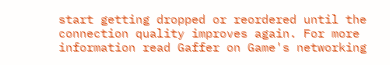start getting dropped or reordered until the connection quality improves again. For more information read Gaffer on Game's networking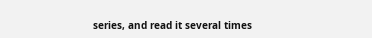series, and read it several times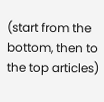(start from the bottom, then to the top articles)